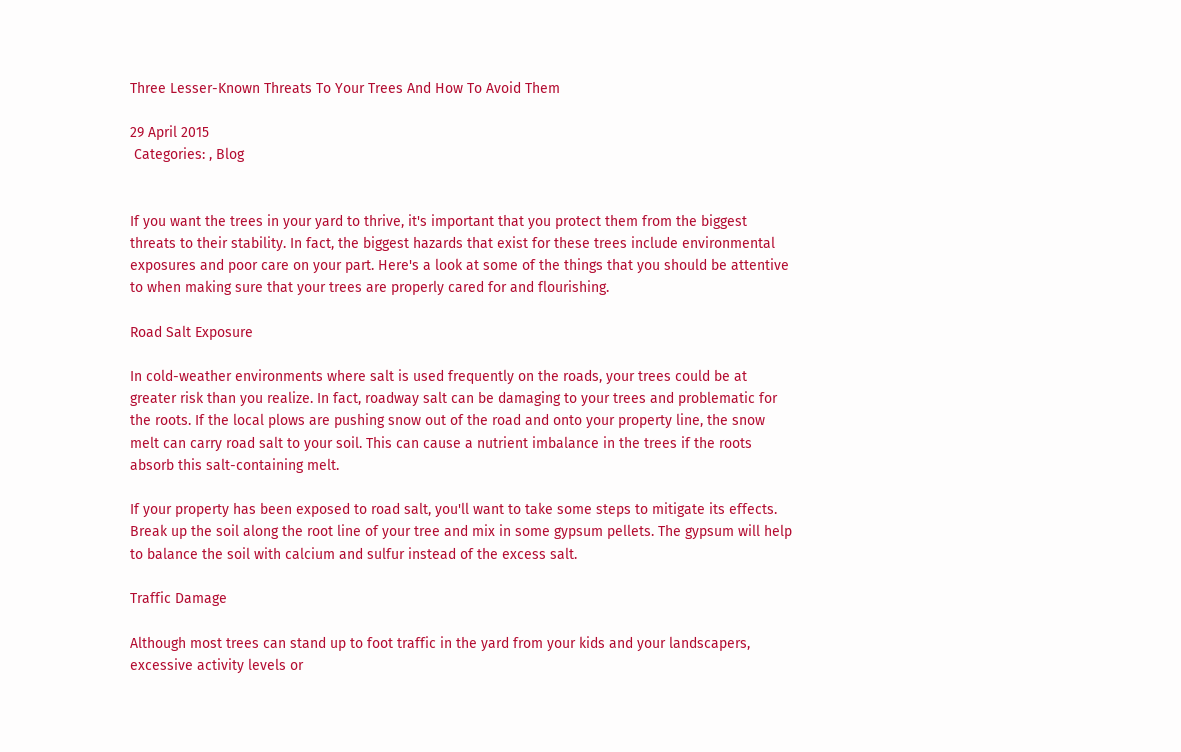Three Lesser-Known Threats To Your Trees And How To Avoid Them

29 April 2015
 Categories: , Blog


If you want the trees in your yard to thrive, it's important that you protect them from the biggest threats to their stability. In fact, the biggest hazards that exist for these trees include environmental exposures and poor care on your part. Here's a look at some of the things that you should be attentive to when making sure that your trees are properly cared for and flourishing.

Road Salt Exposure

In cold-weather environments where salt is used frequently on the roads, your trees could be at greater risk than you realize. In fact, roadway salt can be damaging to your trees and problematic for the roots. If the local plows are pushing snow out of the road and onto your property line, the snow melt can carry road salt to your soil. This can cause a nutrient imbalance in the trees if the roots absorb this salt-containing melt.

If your property has been exposed to road salt, you'll want to take some steps to mitigate its effects. Break up the soil along the root line of your tree and mix in some gypsum pellets. The gypsum will help to balance the soil with calcium and sulfur instead of the excess salt.

Traffic Damage

Although most trees can stand up to foot traffic in the yard from your kids and your landscapers, excessive activity levels or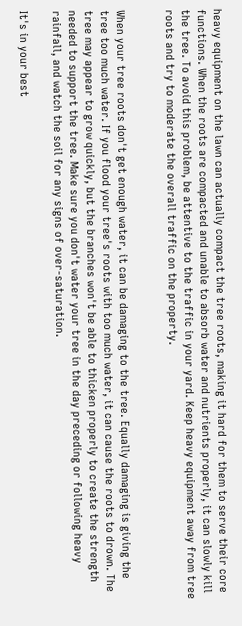heavy equipment on the lawn can actually compact the tree roots, making it hard for them to serve their core functions. When the roots are compacted and unable to absorb water and nutrients properly, it can slowly kill the tree. To avoid this problem, be attentive to the traffic in your yard. Keep heavy equipment away from tree roots and try to moderate the overall traffic on the property.


When your tree roots don't get enough water, it can be damaging to the tree. Equally damaging is giving the tree too much water. If you flood your tree's roots with too much water, it can cause the roots to drown. The tree may appear to grow quickly, but the branches won't be able to thicken properly to create the strength needed to support the tree. Make sure you don't water your tree in the day preceding or following heavy rainfall, and watch the soil for any signs of over-saturation.

It's in your best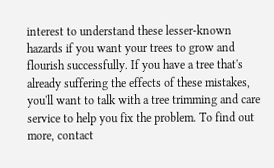interest to understand these lesser-known hazards if you want your trees to grow and flourish successfully. If you have a tree that's already suffering the effects of these mistakes, you'll want to talk with a tree trimming and care service to help you fix the problem. To find out more, contact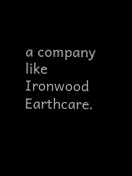a company like Ironwood Earthcare.